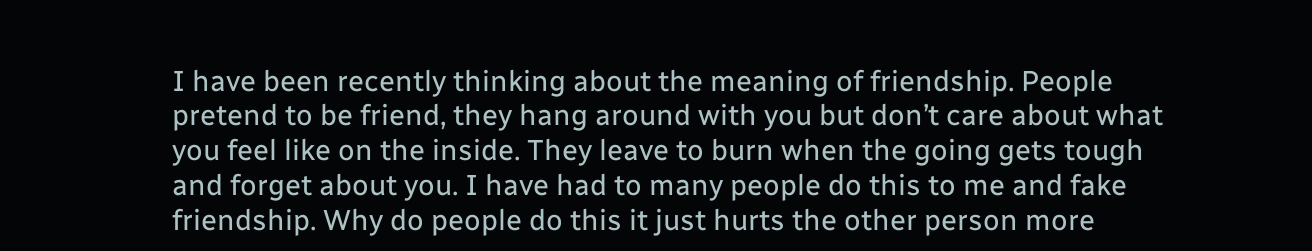I have been recently thinking about the meaning of friendship. People pretend to be friend, they hang around with you but don’t care about what you feel like on the inside. They leave to burn when the going gets tough and forget about you. I have had to many people do this to me and fake friendship. Why do people do this it just hurts the other person more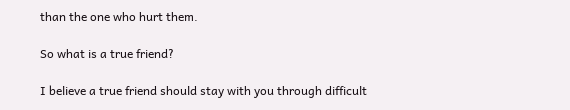than the one who hurt them.

So what is a true friend?

I believe a true friend should stay with you through difficult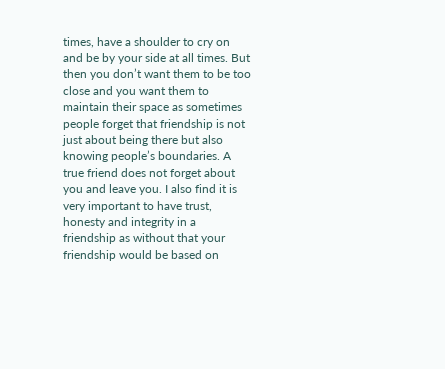times, have a shoulder to cry on and be by your side at all times. But then you don’t want them to be too close and you want them to maintain their space as sometimes people forget that friendship is not just about being there but also knowing people’s boundaries. A true friend does not forget about you and leave you. I also find it is very important to have trust, honesty and integrity in a friendship as without that your friendship would be based on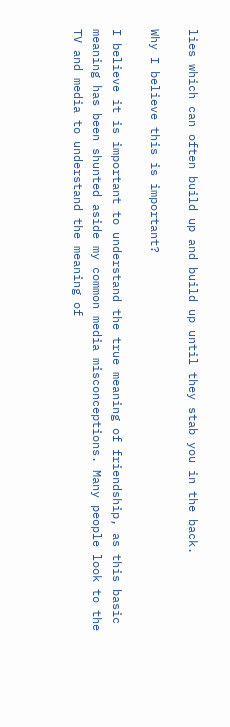lies which can often build up and build up until they stab you in the back.

Why I believe this is important?

I believe it is important to understand the true meaning of friendship, as this basic meaning has been shunted aside my common media misconceptions. Many people look to the TV and media to understand the meaning of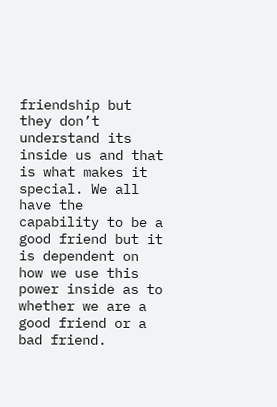friendship but they don’t understand its inside us and that is what makes it special. We all have the capability to be a good friend but it is dependent on how we use this power inside as to whether we are a good friend or a bad friend.